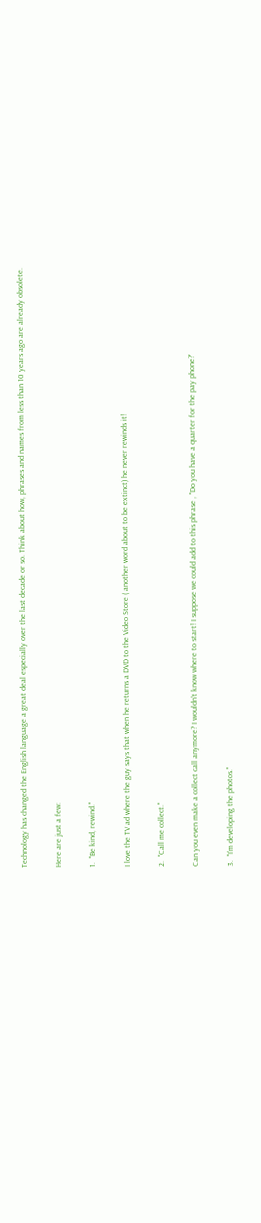Technology has changed the English language a great deal especially over the last decade or so. Think about how, phrases and names from less than 10 years ago are already obsolete.

Here are just a few:

1.  "Be kind, rewind."

I love the TV ad where the guy says that when he returns a DVD to the Video Store ( another word about to be extinct) he never rewinds it!

2.  "Call me collect."

Can you even make a collect call anymore? I wouldn't know where to start! I suppose we could add to this phrase , "Do you have a quarter for the pay phone?'

3.  "I'm developing the photos."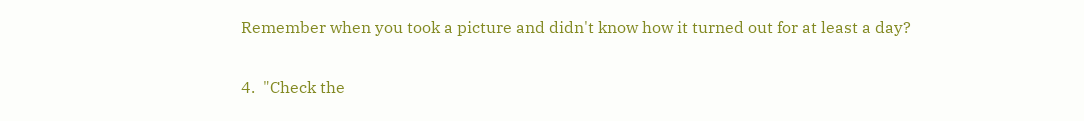Remember when you took a picture and didn't know how it turned out for at least a day?

4.  "Check the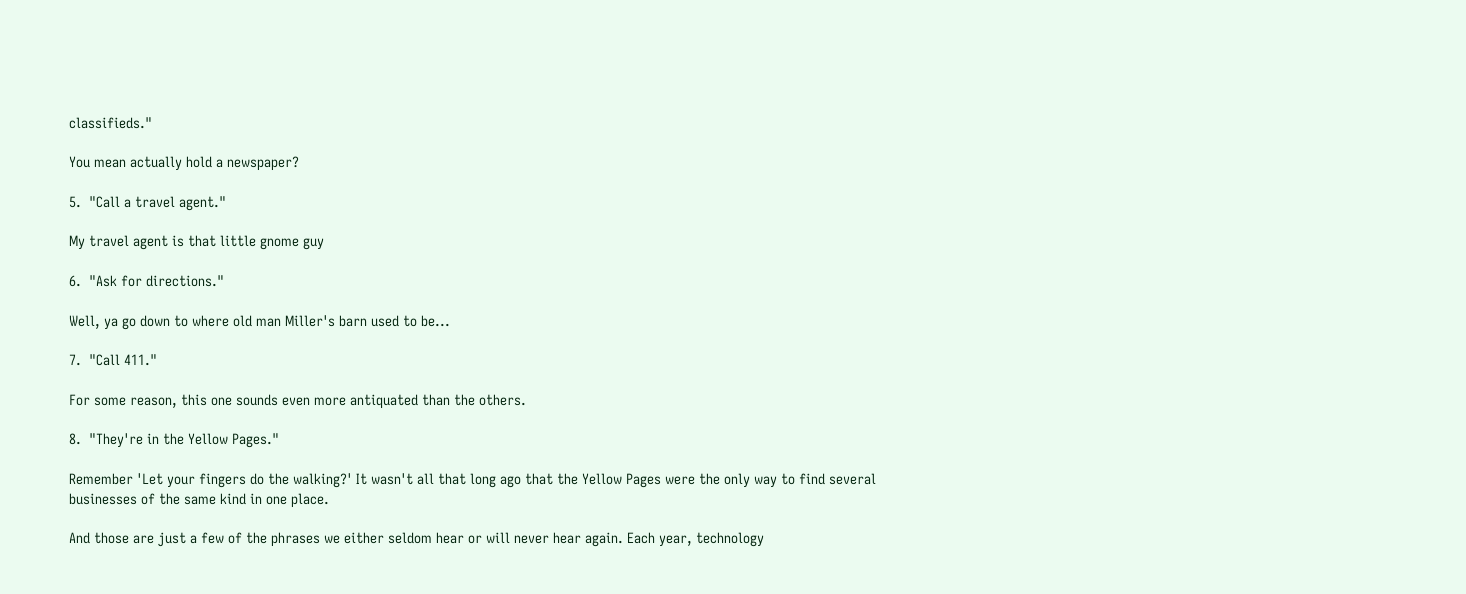classifieds."

You mean actually hold a newspaper?

5.  "Call a travel agent."

My travel agent is that little gnome guy

6.  "Ask for directions."

Well, ya go down to where old man Miller's barn used to be...

7.  "Call 411."

For some reason, this one sounds even more antiquated than the others.

8.  "They're in the Yellow Pages."

Remember 'Let your fingers do the walking?' It wasn't all that long ago that the Yellow Pages were the only way to find several businesses of the same kind in one place.

And those are just a few of the phrases we either seldom hear or will never hear again. Each year, technology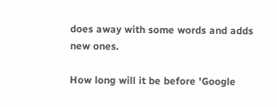does away with some words and adds new ones.

How long will it be before 'Google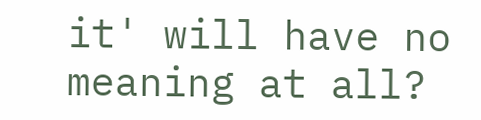it' will have no meaning at all?